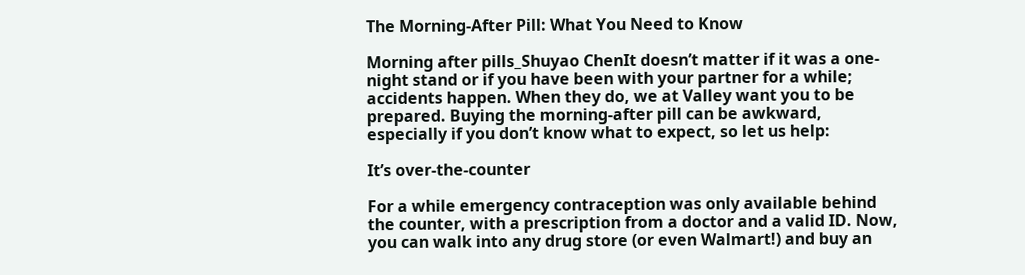The Morning-After Pill: What You Need to Know

Morning after pills_Shuyao ChenIt doesn’t matter if it was a one-night stand or if you have been with your partner for a while; accidents happen. When they do, we at Valley want you to be prepared. Buying the morning-after pill can be awkward, especially if you don’t know what to expect, so let us help:

It’s over-the-counter

For a while emergency contraception was only available behind the counter, with a prescription from a doctor and a valid ID. Now, you can walk into any drug store (or even Walmart!) and buy an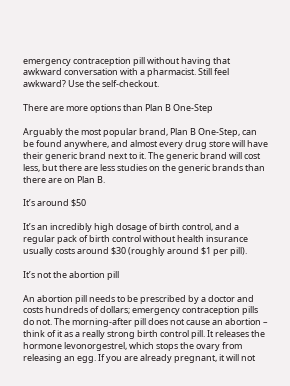emergency contraception pill without having that awkward conversation with a pharmacist. Still feel awkward? Use the self-checkout.

There are more options than Plan B One-Step

Arguably the most popular brand, Plan B One-Step, can be found anywhere, and almost every drug store will have their generic brand next to it. The generic brand will cost less, but there are less studies on the generic brands than there are on Plan B.

It’s around $50

It’s an incredibly high dosage of birth control, and a regular pack of birth control without health insurance usually costs around $30 (roughly around $1 per pill).

It’s not the abortion pill

An abortion pill needs to be prescribed by a doctor and costs hundreds of dollars; emergency contraception pills do not. The morning-after pill does not cause an abortion – think of it as a really strong birth control pill. It releases the hormone levonorgestrel, which stops the ovary from releasing an egg. If you are already pregnant, it will not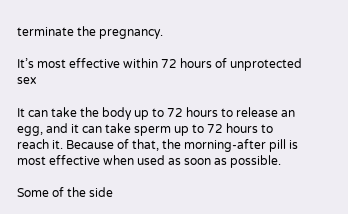terminate the pregnancy.

It’s most effective within 72 hours of unprotected sex

It can take the body up to 72 hours to release an egg, and it can take sperm up to 72 hours to reach it. Because of that, the morning-after pill is most effective when used as soon as possible.

Some of the side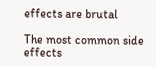effects are brutal

The most common side effects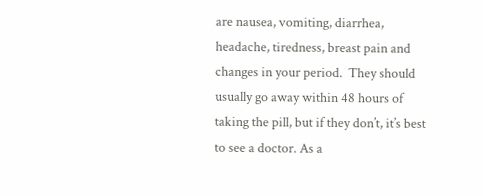are nausea, vomiting, diarrhea, headache, tiredness, breast pain and changes in your period.  They should usually go away within 48 hours of taking the pill, but if they don’t, it’s best to see a doctor. As a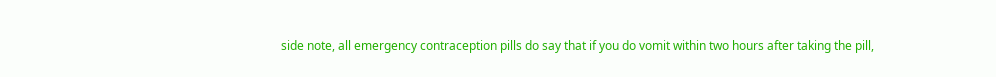side note, all emergency contraception pills do say that if you do vomit within two hours after taking the pill,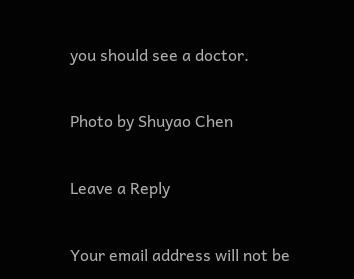you should see a doctor.

Photo by Shuyao Chen

Leave a Reply

Your email address will not be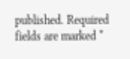published. Required fields are marked *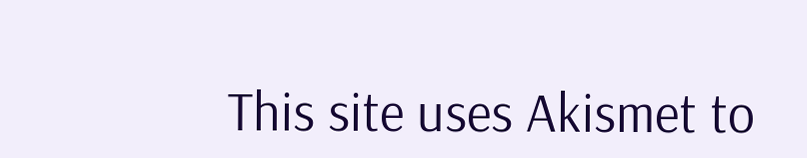This site uses Akismet to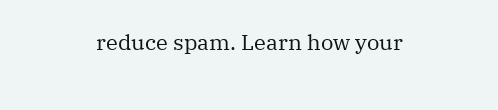reduce spam. Learn how your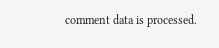comment data is processed.